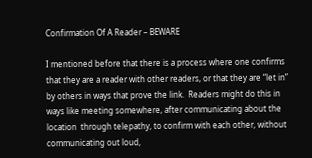Confirmation Of A Reader – BEWARE

I mentioned before that there is a process where one confirms that they are a reader with other readers, or that they are “let in” by others in ways that prove the link.  Readers might do this in ways like meeting somewhere, after communicating about the location  through telepathy, to confirm with each other, without communicating out loud,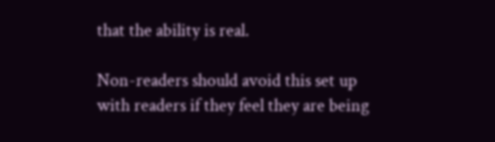that the ability is real.

Non-readers should avoid this set up with readers if they feel they are being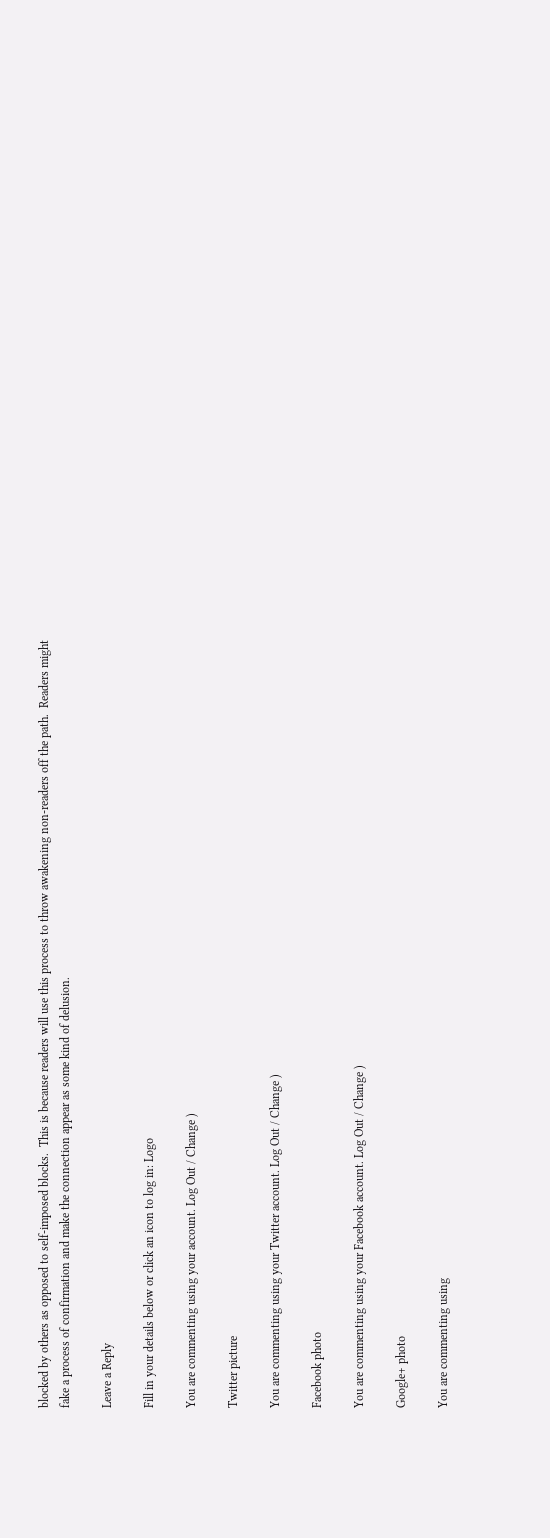blocked by others as opposed to self-imposed blocks.  This is because readers will use this process to throw awakening non-readers off the path.  Readers might fake a process of confirmation and make the connection appear as some kind of delusion.

Leave a Reply

Fill in your details below or click an icon to log in: Logo

You are commenting using your account. Log Out / Change )

Twitter picture

You are commenting using your Twitter account. Log Out / Change )

Facebook photo

You are commenting using your Facebook account. Log Out / Change )

Google+ photo

You are commenting using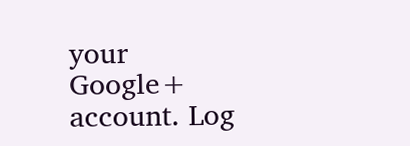your Google+ account. Log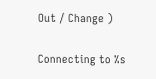Out / Change )

Connecting to %s